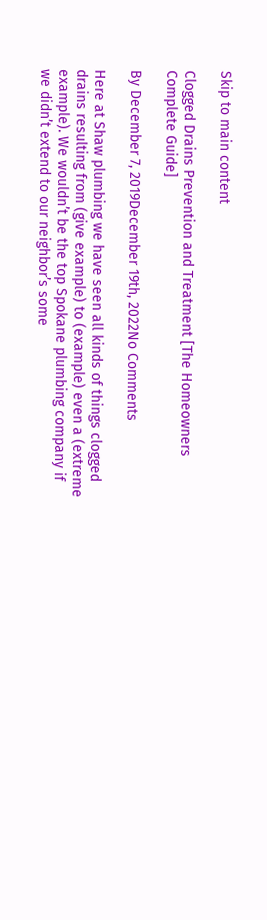Skip to main content

Clogged Drains Prevention and Treatment [The Homeowners Complete Guide]

By December 7, 2019December 19th, 2022No Comments

Here at Shaw plumbing we have seen all kinds of things clogged drains resulting from (give example) to (example) even a (extreme example). We wouldn’t be the top Spokane plumbing company if we didn’t extend to our neighbor’s some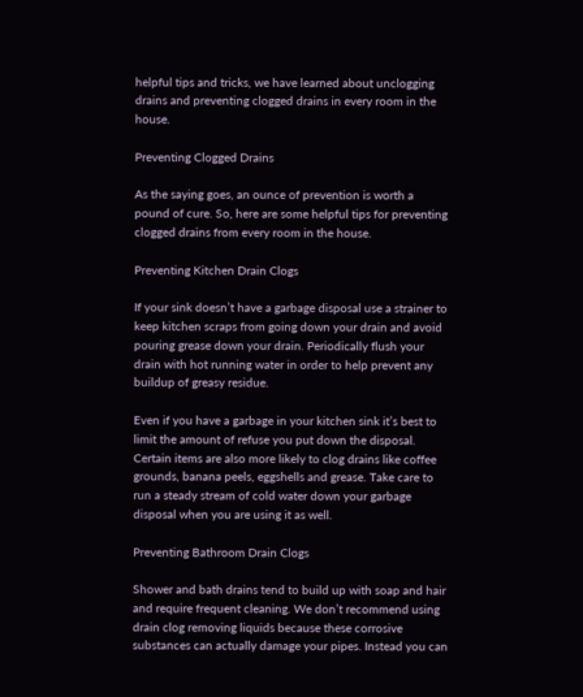helpful tips and tricks, we have learned about unclogging drains and preventing clogged drains in every room in the house.

Preventing Clogged Drains

As the saying goes, an ounce of prevention is worth a pound of cure. So, here are some helpful tips for preventing clogged drains from every room in the house.

Preventing Kitchen Drain Clogs

If your sink doesn’t have a garbage disposal use a strainer to keep kitchen scraps from going down your drain and avoid pouring grease down your drain. Periodically flush your drain with hot running water in order to help prevent any buildup of greasy residue.

Even if you have a garbage in your kitchen sink it’s best to limit the amount of refuse you put down the disposal. Certain items are also more likely to clog drains like coffee grounds, banana peels, eggshells and grease. Take care to run a steady stream of cold water down your garbage disposal when you are using it as well.

Preventing Bathroom Drain Clogs

Shower and bath drains tend to build up with soap and hair and require frequent cleaning. We don’t recommend using drain clog removing liquids because these corrosive substances can actually damage your pipes. Instead you can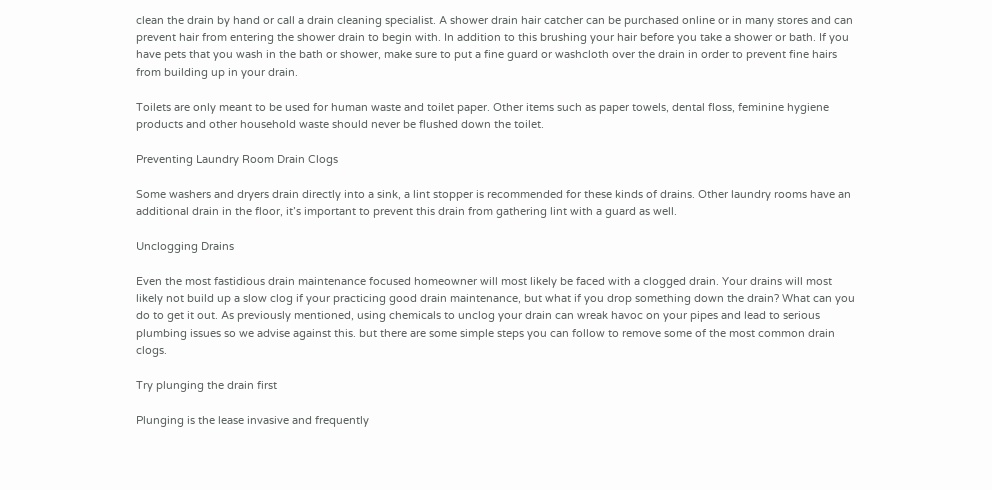clean the drain by hand or call a drain cleaning specialist. A shower drain hair catcher can be purchased online or in many stores and can prevent hair from entering the shower drain to begin with. In addition to this brushing your hair before you take a shower or bath. If you have pets that you wash in the bath or shower, make sure to put a fine guard or washcloth over the drain in order to prevent fine hairs from building up in your drain.

Toilets are only meant to be used for human waste and toilet paper. Other items such as paper towels, dental floss, feminine hygiene products and other household waste should never be flushed down the toilet.

Preventing Laundry Room Drain Clogs

Some washers and dryers drain directly into a sink, a lint stopper is recommended for these kinds of drains. Other laundry rooms have an additional drain in the floor, it’s important to prevent this drain from gathering lint with a guard as well.

Unclogging Drains

Even the most fastidious drain maintenance focused homeowner will most likely be faced with a clogged drain. Your drains will most likely not build up a slow clog if your practicing good drain maintenance, but what if you drop something down the drain? What can you do to get it out. As previously mentioned, using chemicals to unclog your drain can wreak havoc on your pipes and lead to serious plumbing issues so we advise against this. but there are some simple steps you can follow to remove some of the most common drain clogs.

Try plunging the drain first

Plunging is the lease invasive and frequently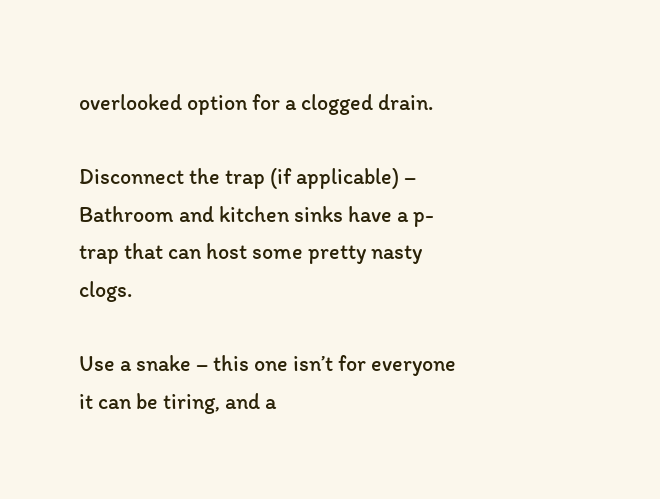overlooked option for a clogged drain.

Disconnect the trap (if applicable) – Bathroom and kitchen sinks have a p-trap that can host some pretty nasty clogs.

Use a snake – this one isn’t for everyone it can be tiring, and a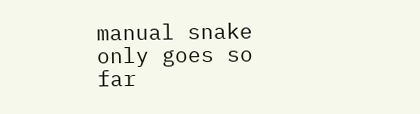manual snake only goes so far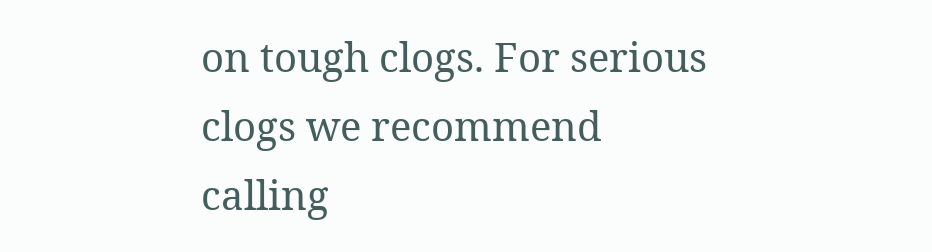on tough clogs. For serious clogs we recommend calling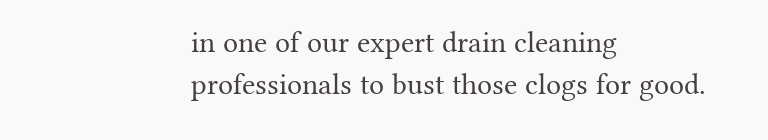in one of our expert drain cleaning professionals to bust those clogs for good.